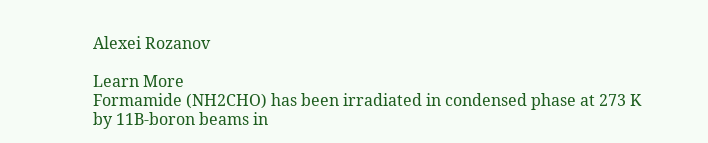Alexei Rozanov

Learn More
Formamide (NH2CHO) has been irradiated in condensed phase at 273 K by 11B-boron beams in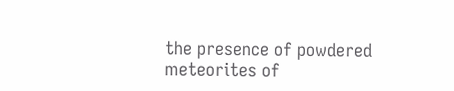the presence of powdered meteorites of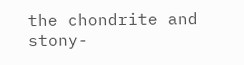the chondrite and stony-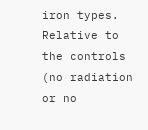iron types. Relative to the controls (no radiation or no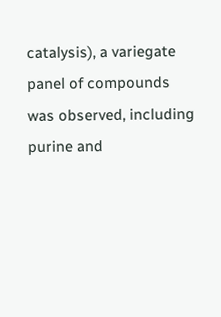catalysis), a variegate panel of compounds was observed, including purine and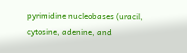pyrimidine nucleobases (uracil, cytosine, adenine, and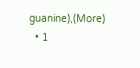guanine),(More)
  • 1